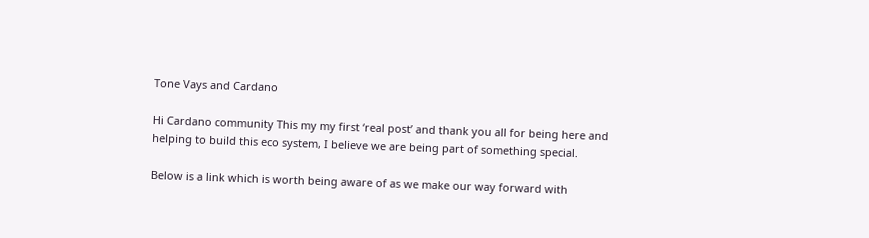Tone Vays and Cardano

Hi Cardano community This my my first ‘real post’ and thank you all for being here and helping to build this eco system, I believe we are being part of something special.

Below is a link which is worth being aware of as we make our way forward with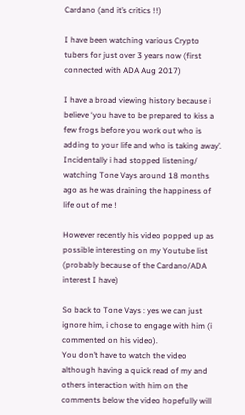Cardano (and it’s critics !!)

I have been watching various Crypto tubers for just over 3 years now (first connected with ADA Aug 2017)

I have a broad viewing history because i believe ‘you have to be prepared to kiss a few frogs before you work out who is adding to your life and who is taking away’. Incidentally i had stopped listening/ watching Tone Vays around 18 months ago as he was draining the happiness of life out of me !

However recently his video popped up as possible interesting on my Youtube list (probably because of the Cardano/ADA interest I have)

So back to Tone Vays : yes we can just ignore him, i chose to engage with him (i commented on his video).
You don’t have to watch the video although having a quick read of my and others interaction with him on the comments below the video hopefully will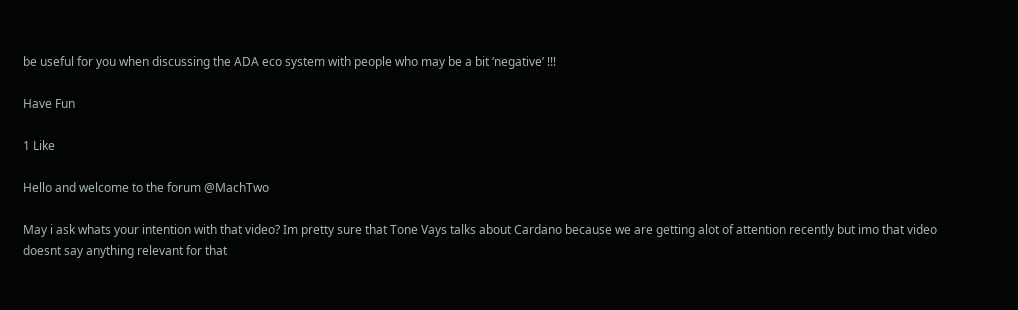be useful for you when discussing the ADA eco system with people who may be a bit ‘negative’ !!!

Have Fun

1 Like

Hello and welcome to the forum @MachTwo

May i ask whats your intention with that video? Im pretty sure that Tone Vays talks about Cardano because we are getting alot of attention recently but imo that video doesnt say anything relevant for that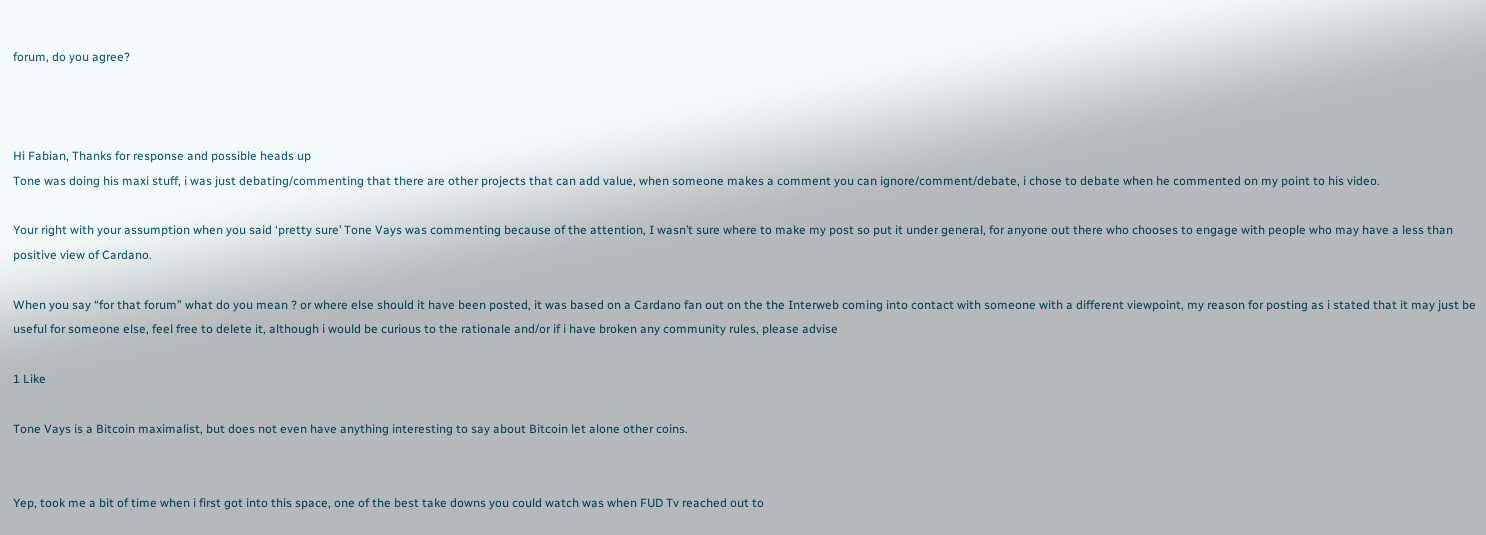forum, do you agree?



Hi Fabian, Thanks for response and possible heads up
Tone was doing his maxi stuff, i was just debating/commenting that there are other projects that can add value, when someone makes a comment you can ignore/comment/debate, i chose to debate when he commented on my point to his video.

Your right with your assumption when you said ‘pretty sure’ Tone Vays was commenting because of the attention, I wasn’t sure where to make my post so put it under general, for anyone out there who chooses to engage with people who may have a less than positive view of Cardano.

When you say “for that forum” what do you mean ? or where else should it have been posted, it was based on a Cardano fan out on the the Interweb coming into contact with someone with a different viewpoint, my reason for posting as i stated that it may just be useful for someone else, feel free to delete it, although i would be curious to the rationale and/or if i have broken any community rules, please advise

1 Like

Tone Vays is a Bitcoin maximalist, but does not even have anything interesting to say about Bitcoin let alone other coins.


Yep, took me a bit of time when i first got into this space, one of the best take downs you could watch was when FUD Tv reached out to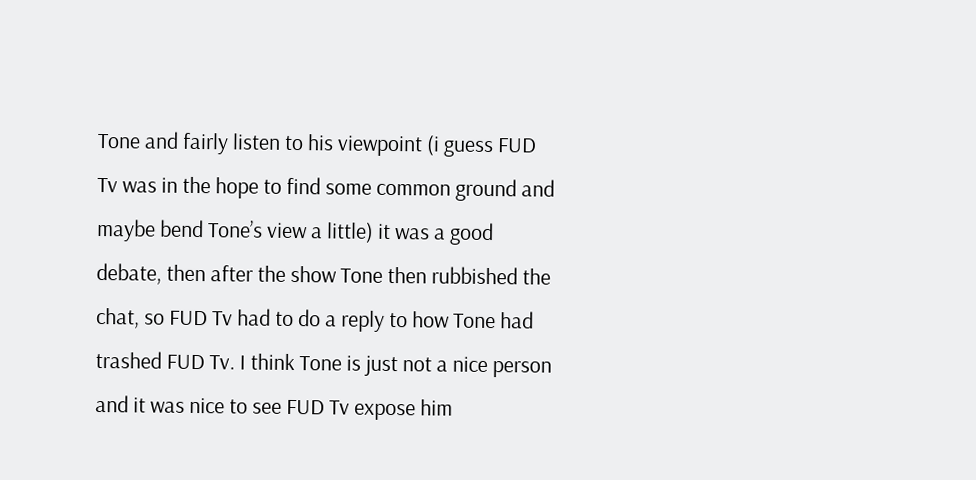Tone and fairly listen to his viewpoint (i guess FUD Tv was in the hope to find some common ground and maybe bend Tone’s view a little) it was a good debate, then after the show Tone then rubbished the chat, so FUD Tv had to do a reply to how Tone had trashed FUD Tv. I think Tone is just not a nice person and it was nice to see FUD Tv expose him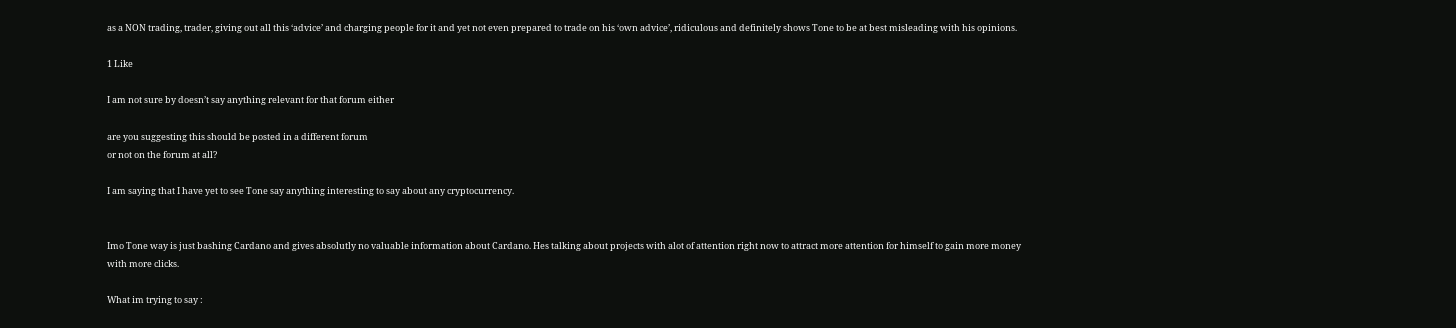as a NON trading, trader, giving out all this ‘advice’ and charging people for it and yet not even prepared to trade on his ‘own advice’, ridiculous and definitely shows Tone to be at best misleading with his opinions.

1 Like

I am not sure by doesn’t say anything relevant for that forum either

are you suggesting this should be posted in a different forum
or not on the forum at all?

I am saying that I have yet to see Tone say anything interesting to say about any cryptocurrency.


Imo Tone way is just bashing Cardano and gives absolutly no valuable information about Cardano. Hes talking about projects with alot of attention right now to attract more attention for himself to gain more money with more clicks.

What im trying to say :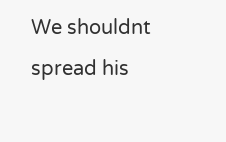We shouldnt spread his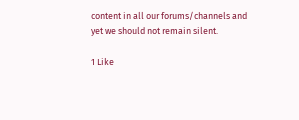content in all our forums/channels and yet we should not remain silent.

1 Like